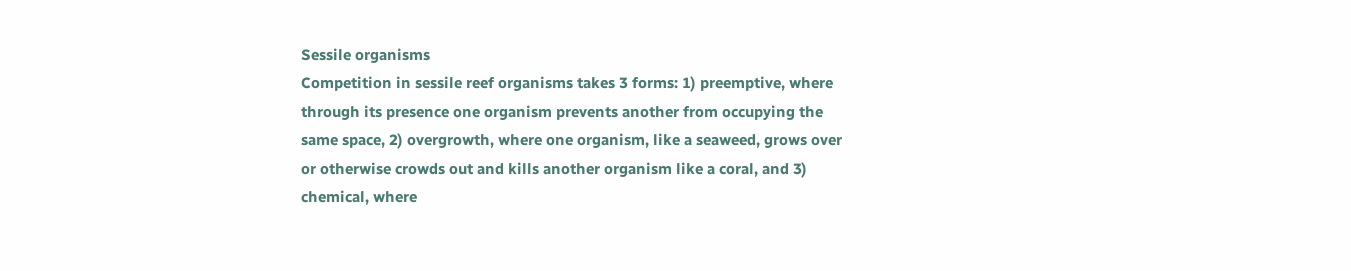Sessile organisms
Competition in sessile reef organisms takes 3 forms: 1) preemptive, where through its presence one organism prevents another from occupying the same space, 2) overgrowth, where one organism, like a seaweed, grows over or otherwise crowds out and kills another organism like a coral, and 3) chemical, where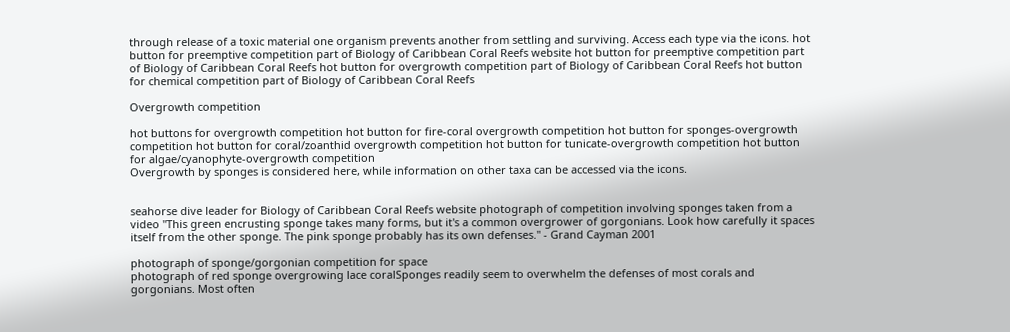through release of a toxic material one organism prevents another from settling and surviving. Access each type via the icons. hot button for preemptive competition part of Biology of Caribbean Coral Reefs website hot button for preemptive competition part of Biology of Caribbean Coral Reefs hot button for overgrowth competition part of Biology of Caribbean Coral Reefs hot button for chemical competition part of Biology of Caribbean Coral Reefs

Overgrowth competition

hot buttons for overgrowth competition hot button for fire-coral overgrowth competition hot button for sponges-overgrowth competition hot button for coral/zoanthid overgrowth competition hot button for tunicate-overgrowth competition hot button for algae/cyanophyte-overgrowth competition
Overgrowth by sponges is considered here, while information on other taxa can be accessed via the icons.


seahorse dive leader for Biology of Caribbean Coral Reefs website photograph of competition involving sponges taken from a video "This green encrusting sponge takes many forms, but it's a common overgrower of gorgonians. Look how carefully it spaces itself from the other sponge. The pink sponge probably has its own defenses." - Grand Cayman 2001

photograph of sponge/gorgonian competition for space
photograph of red sponge overgrowing lace coralSponges readily seem to overwhelm the defenses of most corals and gorgonians. Most often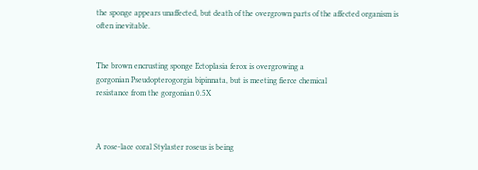the sponge appears unaffected, but death of the overgrown parts of the affected organism is often inevitable.


The brown encrusting sponge Ectoplasia ferox is overgrowing a
gorgonian Pseudopterogorgia bipinnata, but is meeting fierce chemical
resistance from the gorgonian 0.5X



A rose-lace coral Stylaster roseus is being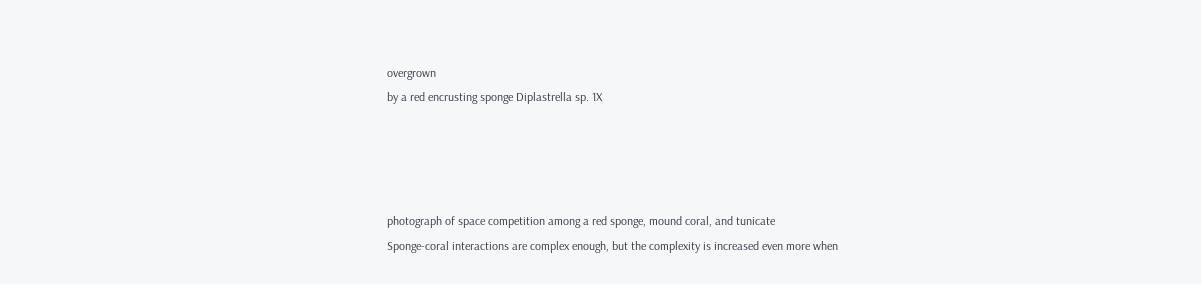overgrown
by a red encrusting sponge Diplastrella sp. 1X




photograph of space competition among a red sponge, mound coral, and tunicate
Sponge-coral interactions are complex enough, but the complexity is increased even more when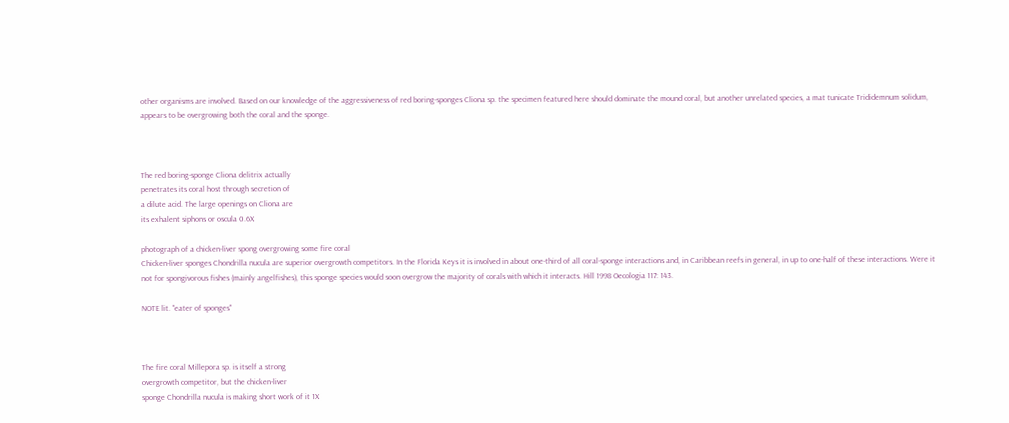other organisms are involved. Based on our knowledge of the aggressiveness of red boring-sponges Cliona sp. the specimen featured here should dominate the mound coral, but another unrelated species, a mat tunicate Trididemnum solidum, appears to be overgrowing both the coral and the sponge.



The red boring-sponge Cliona delitrix actually
penetrates its coral host through secretion of
a dilute acid. The large openings on Cliona are
its exhalent siphons or oscula 0.6X

photograph of a chicken-liver spong overgrowing some fire coral
Chicken-liver sponges Chondrilla nucula are superior overgrowth competitors. In the Florida Keys it is involved in about one-third of all coral-sponge interactions and, in Caribbean reefs in general, in up to one-half of these interactions. Were it not for spongivorous fishes (mainly angelfishes), this sponge species would soon overgrow the majority of corals with which it interacts. Hill 1998 Oecologia 117: 143.

NOTE lit. "eater of sponges"



The fire coral Millepora sp. is itself a strong
overgrowth competitor, but the chicken-liver
sponge Chondrilla nucula is making short work of it 1X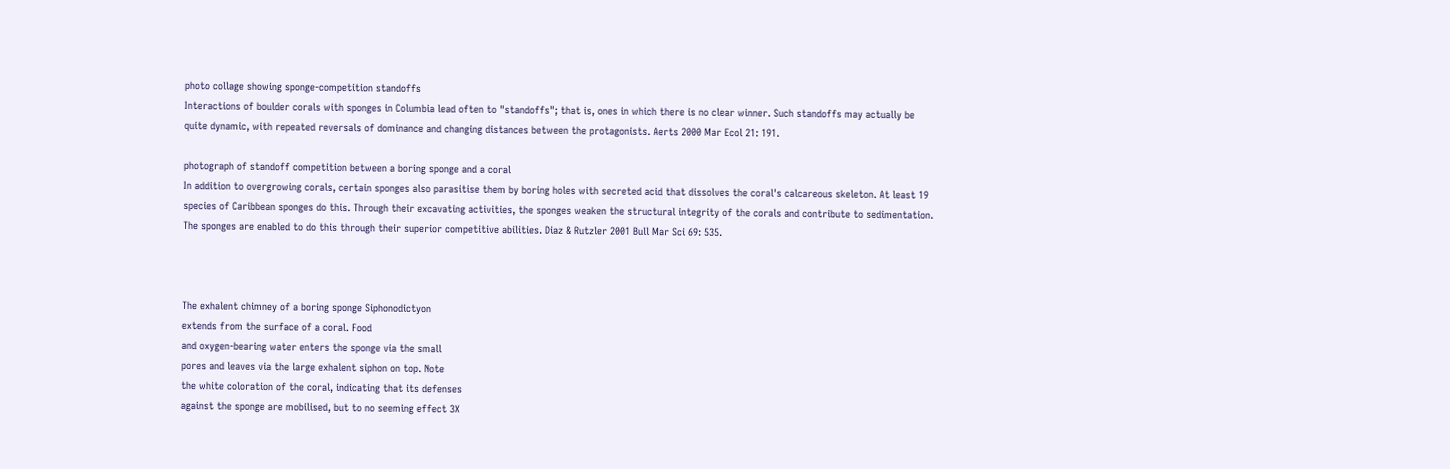photo collage showing sponge-competition standoffs
Interactions of boulder corals with sponges in Columbia lead often to "standoffs"; that is, ones in which there is no clear winner. Such standoffs may actually be quite dynamic, with repeated reversals of dominance and changing distances between the protagonists. Aerts 2000 Mar Ecol 21: 191.

photograph of standoff competition between a boring sponge and a coral
In addition to overgrowing corals, certain sponges also parasitise them by boring holes with secreted acid that dissolves the coral's calcareous skeleton. At least 19 species of Caribbean sponges do this. Through their excavating activities, the sponges weaken the structural integrity of the corals and contribute to sedimentation. The sponges are enabled to do this through their superior competitive abilities. Diaz & Rutzler 2001 Bull Mar Sci 69: 535.



The exhalent chimney of a boring sponge Siphonodictyon
extends from the surface of a coral. Food
and oxygen-bearing water enters the sponge via the small
pores and leaves via the large exhalent siphon on top. Note
the white coloration of the coral, indicating that its defenses
against the sponge are mobilised, but to no seeming effect 3X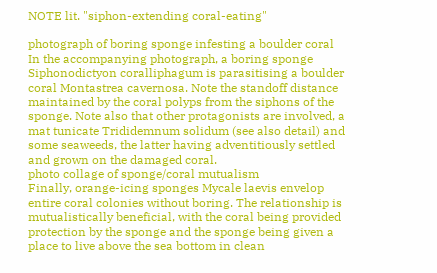NOTE lit. "siphon-extending coral-eating"

photograph of boring sponge infesting a boulder coral
In the accompanying photograph, a boring sponge Siphonodictyon coralliphagum is parasitising a boulder coral Montastrea cavernosa. Note the standoff distance maintained by the coral polyps from the siphons of the sponge. Note also that other protagonists are involved, a mat tunicate Trididemnum solidum (see also detail) and some seaweeds, the latter having adventitiously settled and grown on the damaged coral.
photo collage of sponge/coral mutualism
Finally, orange-icing sponges Mycale laevis envelop entire coral colonies without boring. The relationship is mutualistically beneficial, with the coral being provided protection by the sponge and the sponge being given a place to live above the sea bottom in clean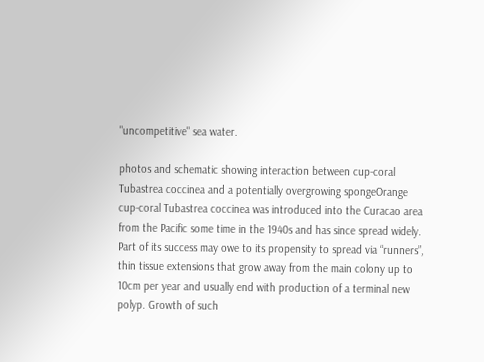"uncompetitive" sea water.

photos and schematic showing interaction between cup-coral Tubastrea coccinea and a potentially overgrowing spongeOrange cup-coral Tubastrea coccinea was introduced into the Curacao area from the Pacific some time in the 1940s and has since spread widely. Part of its success may owe to its propensity to spread via “runners”, thin tissue extensions that grow away from the main colony up to 10cm per year and usually end with production of a terminal new polyp. Growth of such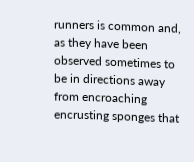runners is common and, as they have been observed sometimes to be in directions away from encroaching encrusting sponges that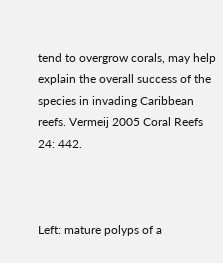tend to overgrow corals, may help explain the overall success of the species in invading Caribbean reefs. Vermeij 2005 Coral Reefs 24: 442.



Left: mature polyps of a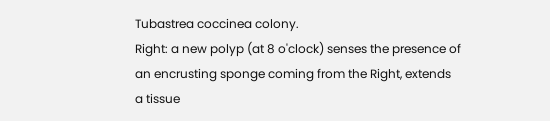Tubastrea coccinea colony.
Right: a new polyp (at 8 o'clock) senses the presence of
an encrusting sponge coming from the Right, extends
a tissue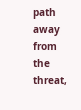path away from the threat,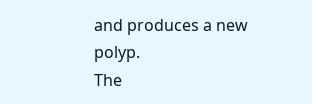and produces a new polyp.
The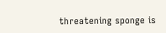threatening sponge is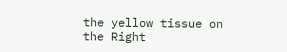the yellow tissue on the Right